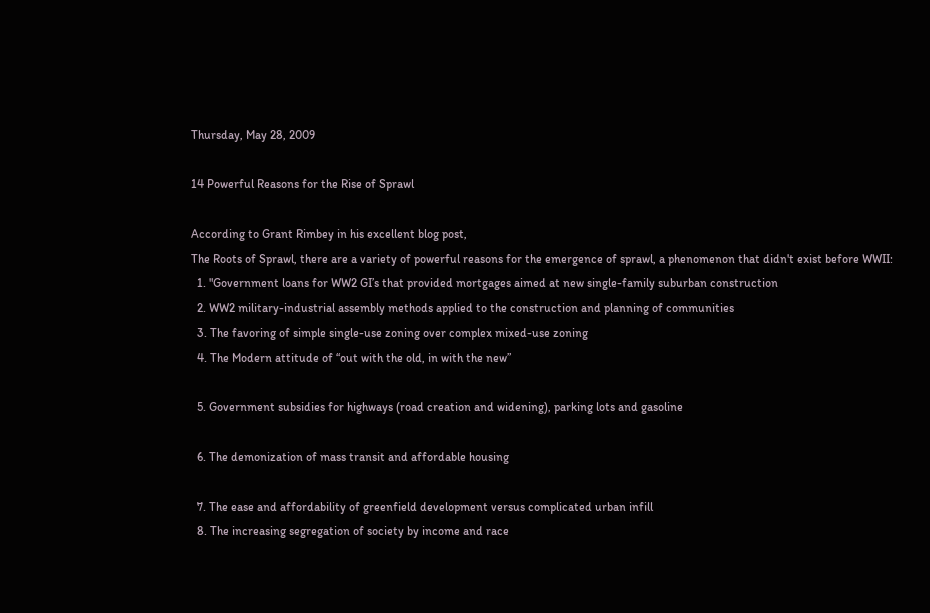Thursday, May 28, 2009

14 Powerful Reasons for the Rise of Sprawl

According to Grant Rimbey in his excellent blog post,
The Roots of Sprawl, there are a variety of powerful reasons for the emergence of sprawl, a phenomenon that didn't exist before WWII:
  1. "Government loans for WW2 GI’s that provided mortgages aimed at new single-family suburban construction
  2. WW2 military-industrial assembly methods applied to the construction and planning of communities
  3. The favoring of simple single-use zoning over complex mixed-use zoning
  4. The Modern attitude of “out with the old, in with the new”

  5. Government subsidies for highways (road creation and widening), parking lots and gasoline

  6. The demonization of mass transit and affordable housing

  7. The ease and affordability of greenfield development versus complicated urban infill
  8. The increasing segregation of society by income and race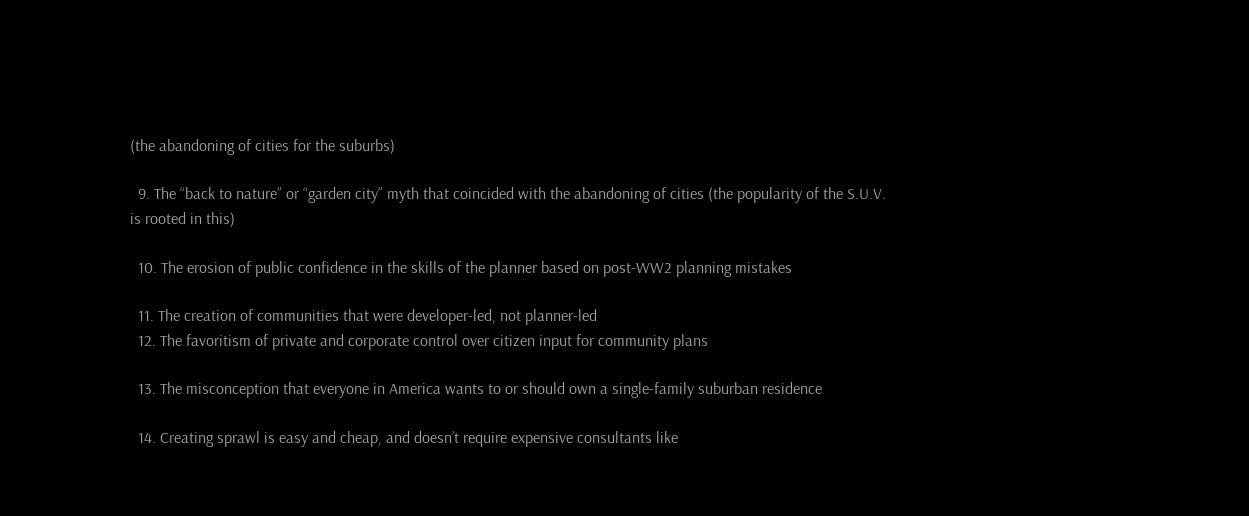(the abandoning of cities for the suburbs)

  9. The “back to nature” or “garden city” myth that coincided with the abandoning of cities (the popularity of the S.U.V. is rooted in this)

  10. The erosion of public confidence in the skills of the planner based on post-WW2 planning mistakes

  11. The creation of communities that were developer-led, not planner-led
  12. The favoritism of private and corporate control over citizen input for community plans

  13. The misconception that everyone in America wants to or should own a single-family suburban residence

  14. Creating sprawl is easy and cheap, and doesn’t require expensive consultants like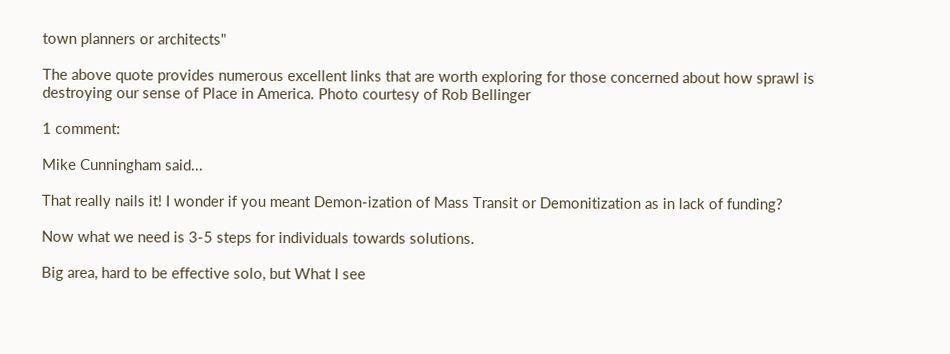town planners or architects"

The above quote provides numerous excellent links that are worth exploring for those concerned about how sprawl is destroying our sense of Place in America. Photo courtesy of Rob Bellinger

1 comment:

Mike Cunningham said...

That really nails it! I wonder if you meant Demon-ization of Mass Transit or Demonitization as in lack of funding?

Now what we need is 3-5 steps for individuals towards solutions.

Big area, hard to be effective solo, but What I see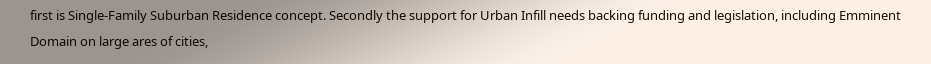first is Single-Family Suburban Residence concept. Secondly the support for Urban Infill needs backing funding and legislation, including Emminent Domain on large ares of cities,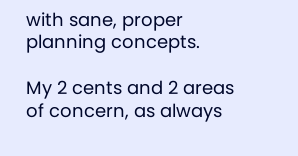with sane, proper planning concepts.

My 2 cents and 2 areas of concern, as always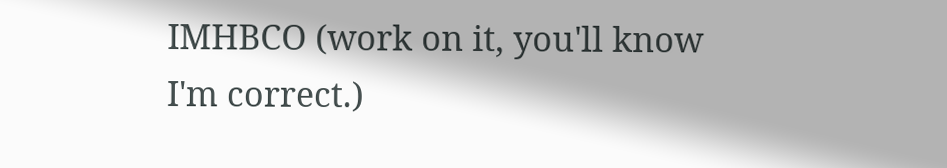IMHBCO (work on it, you'll know I'm correct.)